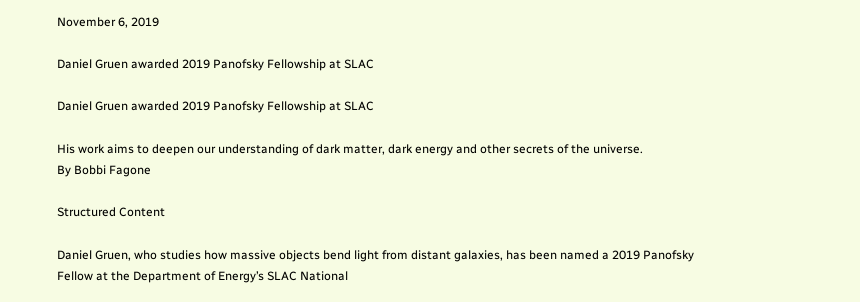November 6, 2019

Daniel Gruen awarded 2019 Panofsky Fellowship at SLAC

Daniel Gruen awarded 2019 Panofsky Fellowship at SLAC

His work aims to deepen our understanding of dark matter, dark energy and other secrets of the universe.
By Bobbi Fagone

Structured Content

Daniel Gruen, who studies how massive objects bend light from distant galaxies, has been named a 2019 Panofsky Fellow at the Department of Energy’s SLAC National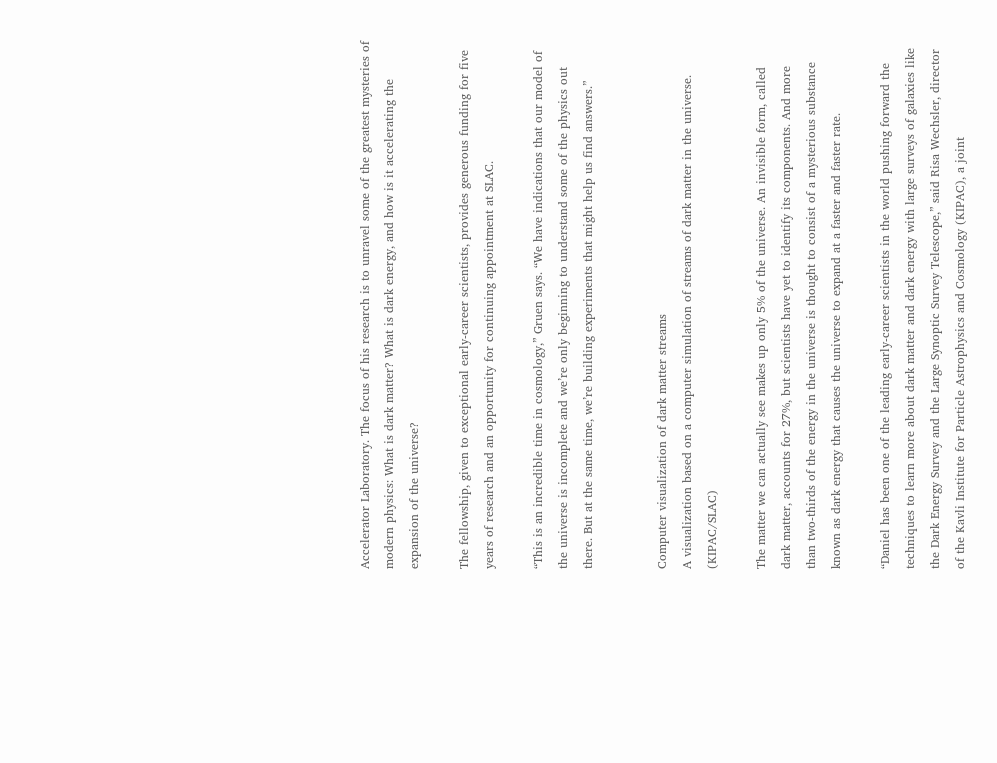Accelerator Laboratory. The focus of his research is to unravel some of the greatest mysteries of modern physics: What is dark matter? What is dark energy, and how is it accelerating the expansion of the universe?

The fellowship, given to exceptional early-career scientists, provides generous funding for five years of research and an opportunity for continuing appointment at SLAC.

“This is an incredible time in cosmology,” Gruen says. “We have indications that our model of the universe is incomplete and we’re only beginning to understand some of the physics out there. But at the same time, we’re building experiments that might help us find answers.”


Computer visualization of dark matter streams
A visualization based on a computer simulation of streams of dark matter in the universe. (KIPAC/SLAC)

The matter we can actually see makes up only 5% of the universe. An invisible form, called dark matter, accounts for 27%, but scientists have yet to identify its components. And more than two-thirds of the energy in the universe is thought to consist of a mysterious substance known as dark energy that causes the universe to expand at a faster and faster rate.

“Daniel has been one of the leading early-career scientists in the world pushing forward the techniques to learn more about dark matter and dark energy with large surveys of galaxies like the Dark Energy Survey and the Large Synoptic Survey Telescope,” said Risa Wechsler, director of the Kavli Institute for Particle Astrophysics and Cosmology (KIPAC), a joint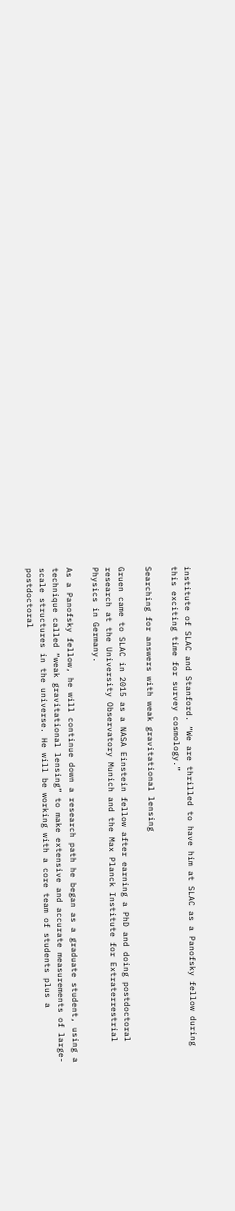institute of SLAC and Stanford. “We are thrilled to have him at SLAC as a Panofsky fellow during this exciting time for survey cosmology.”

Searching for answers with weak gravitational lensing

Gruen came to SLAC in 2015 as a NASA Einstein fellow after earning a PhD and doing postdoctoral research at the University Observatory Munich and the Max Planck Institute for Extraterrestrial Physics in Germany.

As a Panofsky fellow, he will continue down a research path he began as a graduate student, using a technique called “weak gravitational lensing” to make extensive and accurate measurements of large-scale structures in the universe. He will be working with a core team of students plus a postdoctoral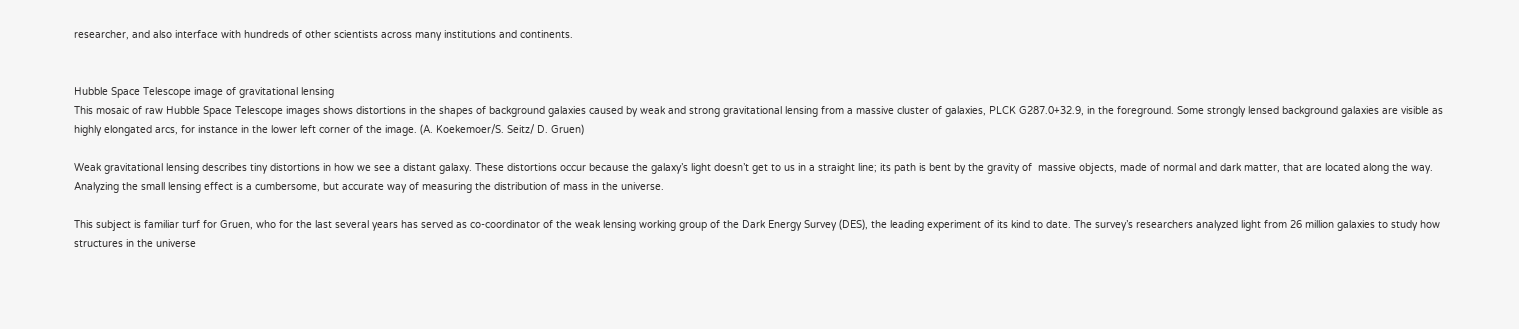researcher, and also interface with hundreds of other scientists across many institutions and continents.


Hubble Space Telescope image of gravitational lensing
This mosaic of raw Hubble Space Telescope images shows distortions in the shapes of background galaxies caused by weak and strong gravitational lensing from a massive cluster of galaxies, PLCK G287.0+32.9, in the foreground. Some strongly lensed background galaxies are visible as highly elongated arcs, for instance in the lower left corner of the image. (A. Koekemoer/S. Seitz/ D. Gruen)

Weak gravitational lensing describes tiny distortions in how we see a distant galaxy. These distortions occur because the galaxy’s light doesn’t get to us in a straight line; its path is bent by the gravity of  massive objects, made of normal and dark matter, that are located along the way. Analyzing the small lensing effect is a cumbersome, but accurate way of measuring the distribution of mass in the universe.

This subject is familiar turf for Gruen, who for the last several years has served as co-coordinator of the weak lensing working group of the Dark Energy Survey (DES), the leading experiment of its kind to date. The survey’s researchers analyzed light from 26 million galaxies to study how structures in the universe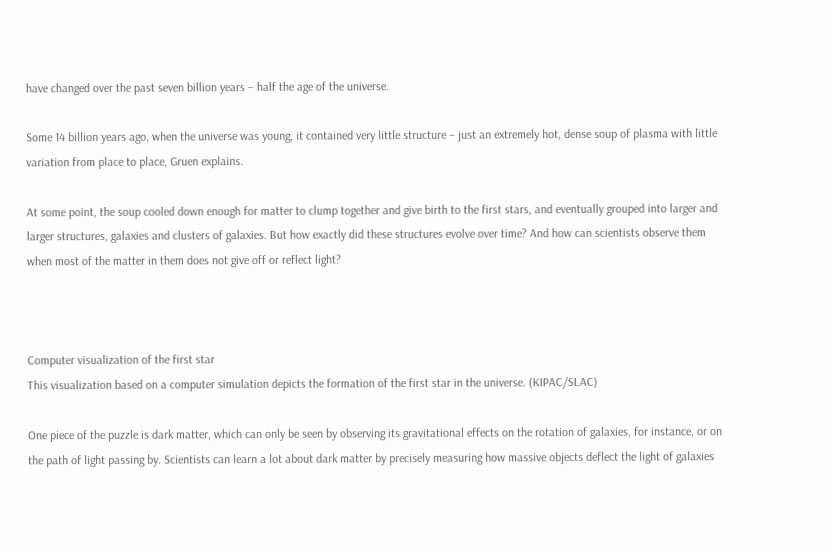have changed over the past seven billion years – half the age of the universe.

Some 14 billion years ago, when the universe was young, it contained very little structure – just an extremely hot, dense soup of plasma with little variation from place to place, Gruen explains.

At some point, the soup cooled down enough for matter to clump together and give birth to the first stars, and eventually grouped into larger and larger structures, galaxies and clusters of galaxies. But how exactly did these structures evolve over time? And how can scientists observe them when most of the matter in them does not give off or reflect light?



Computer visualization of the first star
This visualization based on a computer simulation depicts the formation of the first star in the universe. (KIPAC/SLAC)

One piece of the puzzle is dark matter, which can only be seen by observing its gravitational effects on the rotation of galaxies, for instance, or on the path of light passing by. Scientists can learn a lot about dark matter by precisely measuring how massive objects deflect the light of galaxies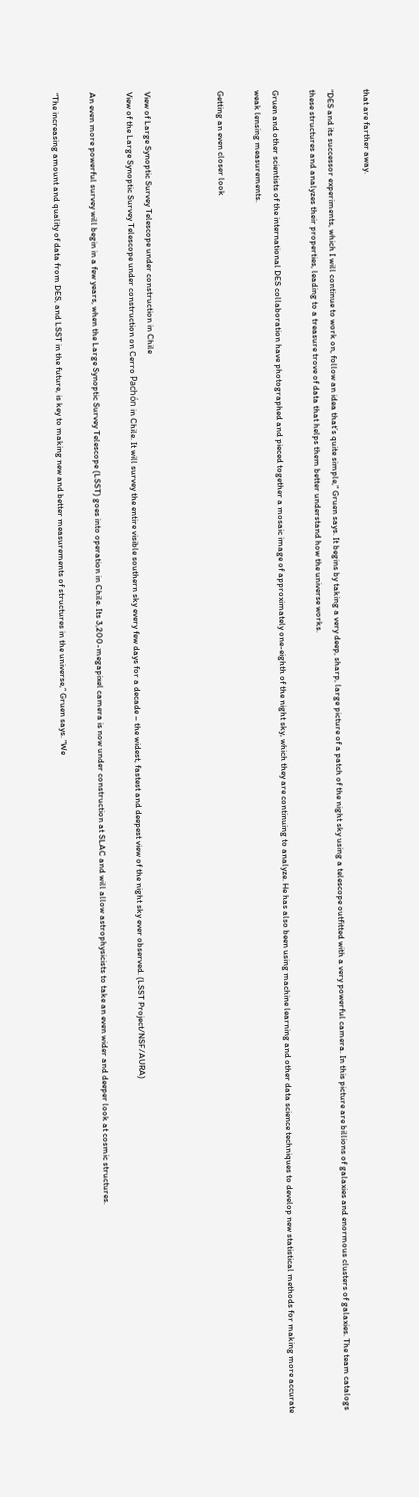that are farther away.

“DES and its successor experiments, which I will continue to work on, follow an idea that’s quite simple,” Gruen says. It begins by taking a very deep, sharp, large picture of a patch of the night sky using a telescope outfitted with a very powerful camera. In this picture are billions of galaxies and enormous clusters of galaxies. The team catalogs these structures and analyzes their properties, leading to a treasure trove of data that helps them better understand how the universe works.

Gruen and other scientists of the international DES collaboration have photographed and pieced together a mosaic image of approximately one-eighth of the night sky, which they are continuing to analyze. He has also been using machine learning and other data science techniques to develop new statistical methods for making more accurate weak lensing measurements.

Getting an even closer look



View of Large Synoptic Survey Telescope under construction in Chile
View of the Large Synoptic Survey Telescope under construction on Cerro Pachón in Chile. It will survey the entire visible southern sky every few days for a decade – the widest, fastest and deepest view of the night sky ever observed. (LSST Project/NSF/AURA)

An even more powerful survey will begin in a few years, when the Large Synoptic Survey Telescope (LSST) goes into operation in Chile. Its 3,200-megapixel camera is now under construction at SLAC and will allow astrophysicists to take an even wider and deeper look at cosmic structures.

“The increasing amount and quality of data from DES, and LSST in the future, is key to making new and better measurements of structures in the universe,” Gruen says. “We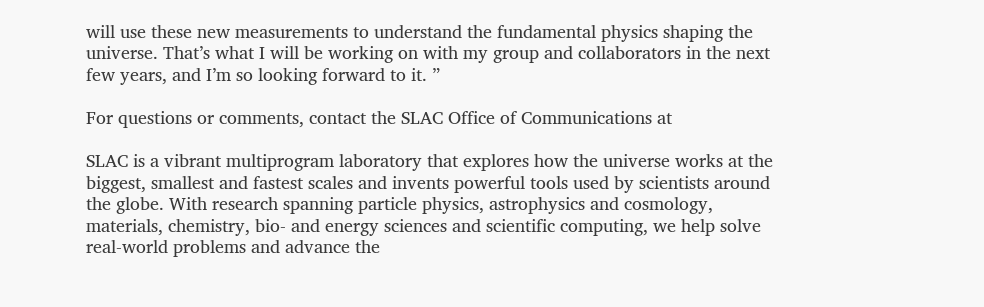will use these new measurements to understand the fundamental physics shaping the universe. That’s what I will be working on with my group and collaborators in the next few years, and I’m so looking forward to it. ”

For questions or comments, contact the SLAC Office of Communications at

SLAC is a vibrant multiprogram laboratory that explores how the universe works at the biggest, smallest and fastest scales and invents powerful tools used by scientists around the globe. With research spanning particle physics, astrophysics and cosmology, materials, chemistry, bio- and energy sciences and scientific computing, we help solve real-world problems and advance the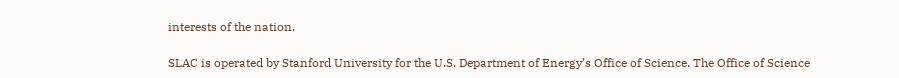interests of the nation.

SLAC is operated by Stanford University for the U.S. Department of Energy’s Office of Science. The Office of Science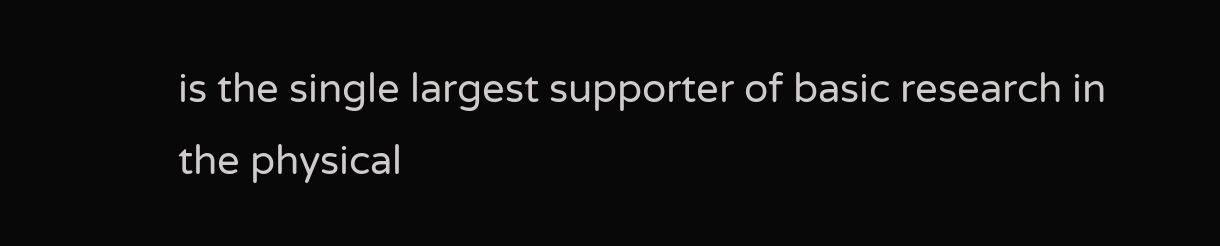is the single largest supporter of basic research in the physical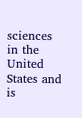sciences in the United States and is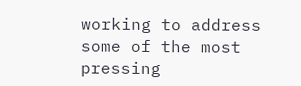working to address some of the most pressing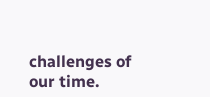challenges of our time.